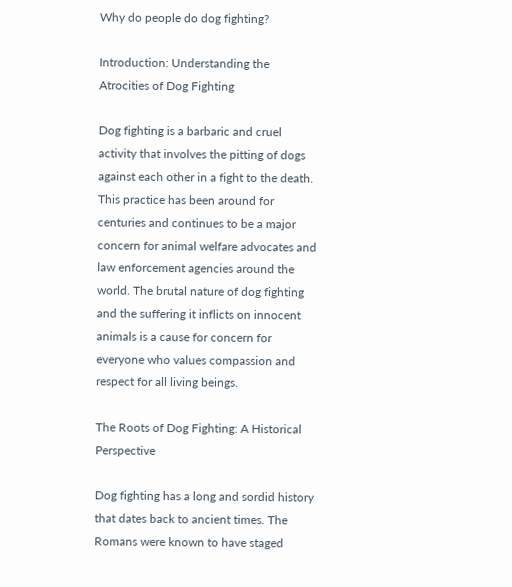Why do people do dog fighting?

Introduction: Understanding the Atrocities of Dog Fighting

Dog fighting is a barbaric and cruel activity that involves the pitting of dogs against each other in a fight to the death. This practice has been around for centuries and continues to be a major concern for animal welfare advocates and law enforcement agencies around the world. The brutal nature of dog fighting and the suffering it inflicts on innocent animals is a cause for concern for everyone who values compassion and respect for all living beings.

The Roots of Dog Fighting: A Historical Perspective

Dog fighting has a long and sordid history that dates back to ancient times. The Romans were known to have staged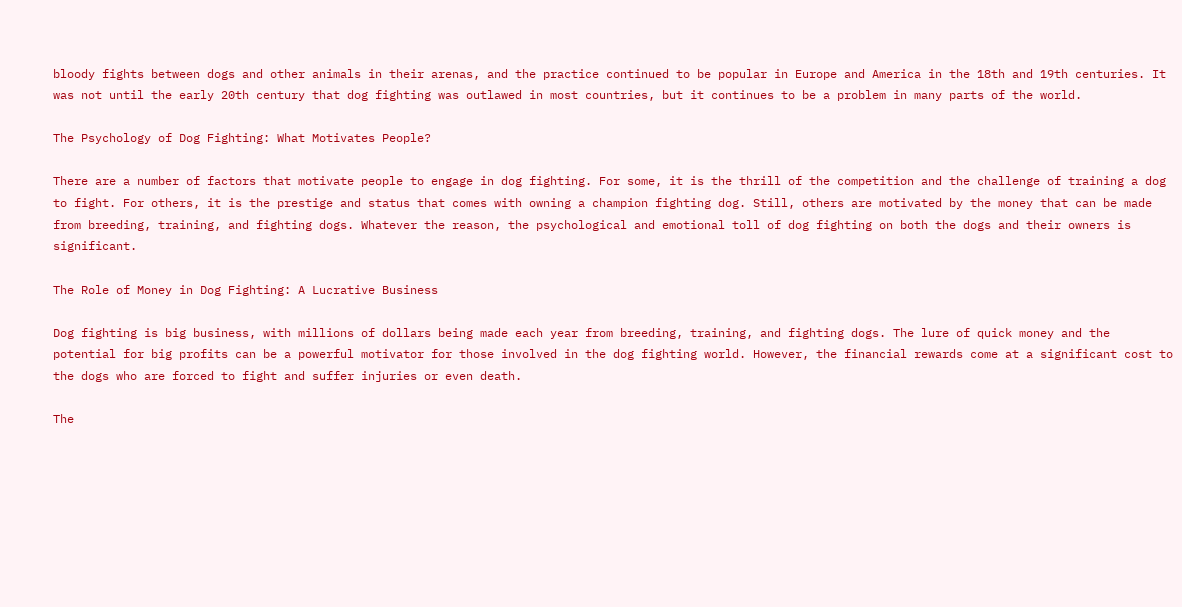bloody fights between dogs and other animals in their arenas, and the practice continued to be popular in Europe and America in the 18th and 19th centuries. It was not until the early 20th century that dog fighting was outlawed in most countries, but it continues to be a problem in many parts of the world.

The Psychology of Dog Fighting: What Motivates People?

There are a number of factors that motivate people to engage in dog fighting. For some, it is the thrill of the competition and the challenge of training a dog to fight. For others, it is the prestige and status that comes with owning a champion fighting dog. Still, others are motivated by the money that can be made from breeding, training, and fighting dogs. Whatever the reason, the psychological and emotional toll of dog fighting on both the dogs and their owners is significant.

The Role of Money in Dog Fighting: A Lucrative Business

Dog fighting is big business, with millions of dollars being made each year from breeding, training, and fighting dogs. The lure of quick money and the potential for big profits can be a powerful motivator for those involved in the dog fighting world. However, the financial rewards come at a significant cost to the dogs who are forced to fight and suffer injuries or even death.

The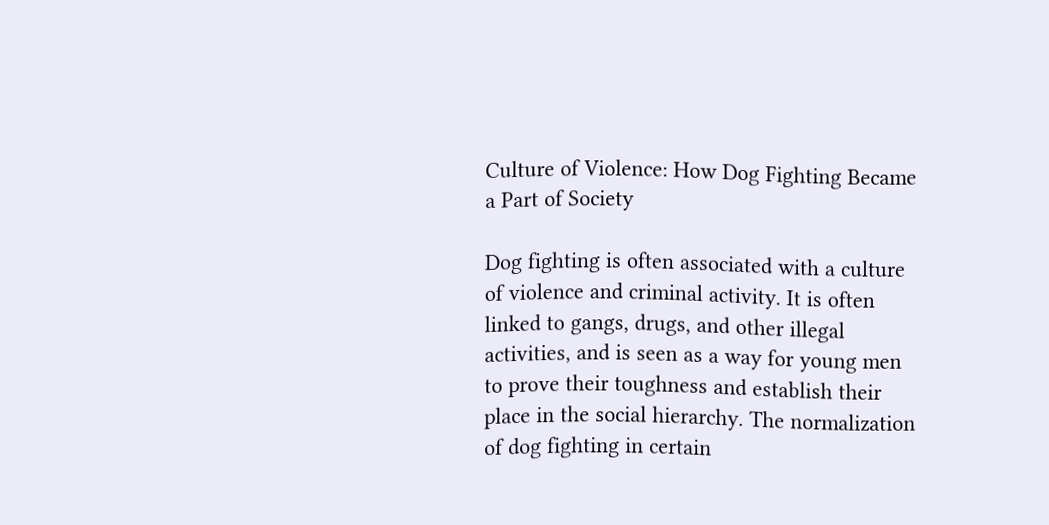Culture of Violence: How Dog Fighting Became a Part of Society

Dog fighting is often associated with a culture of violence and criminal activity. It is often linked to gangs, drugs, and other illegal activities, and is seen as a way for young men to prove their toughness and establish their place in the social hierarchy. The normalization of dog fighting in certain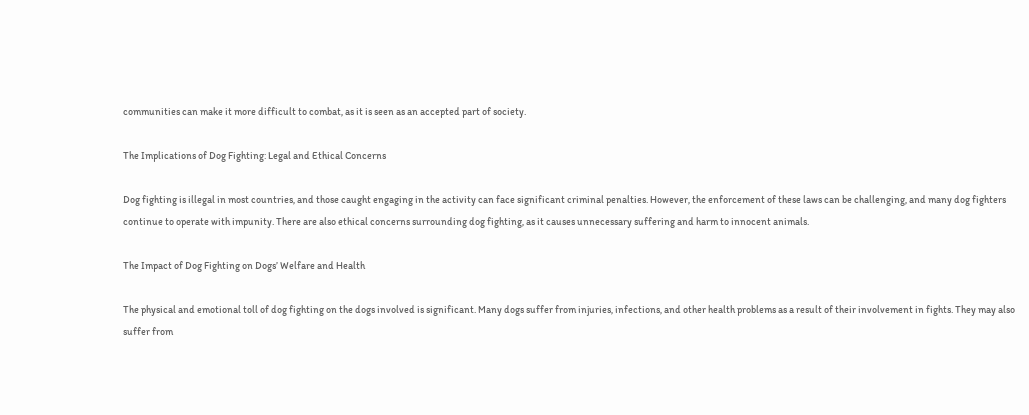communities can make it more difficult to combat, as it is seen as an accepted part of society.

The Implications of Dog Fighting: Legal and Ethical Concerns

Dog fighting is illegal in most countries, and those caught engaging in the activity can face significant criminal penalties. However, the enforcement of these laws can be challenging, and many dog fighters continue to operate with impunity. There are also ethical concerns surrounding dog fighting, as it causes unnecessary suffering and harm to innocent animals.

The Impact of Dog Fighting on Dogs’ Welfare and Health

The physical and emotional toll of dog fighting on the dogs involved is significant. Many dogs suffer from injuries, infections, and other health problems as a result of their involvement in fights. They may also suffer from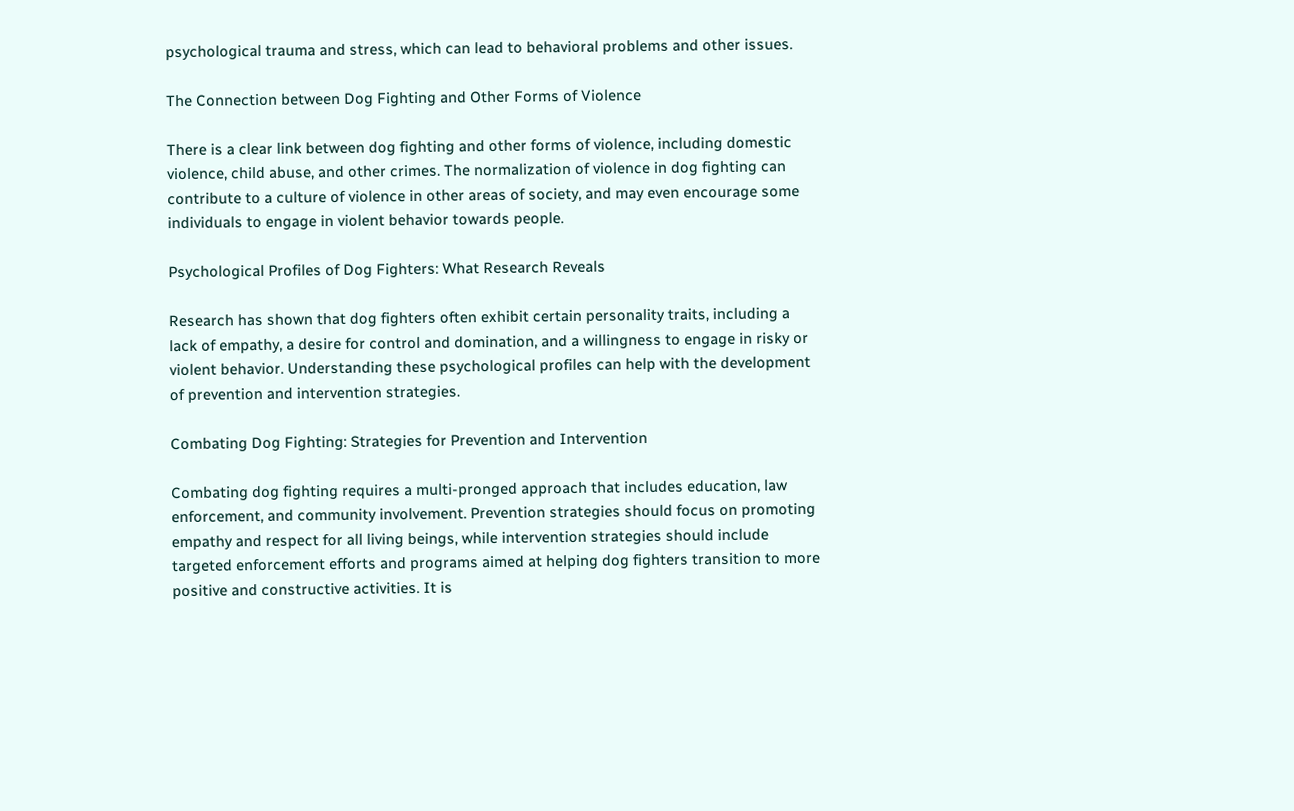psychological trauma and stress, which can lead to behavioral problems and other issues.

The Connection between Dog Fighting and Other Forms of Violence

There is a clear link between dog fighting and other forms of violence, including domestic violence, child abuse, and other crimes. The normalization of violence in dog fighting can contribute to a culture of violence in other areas of society, and may even encourage some individuals to engage in violent behavior towards people.

Psychological Profiles of Dog Fighters: What Research Reveals

Research has shown that dog fighters often exhibit certain personality traits, including a lack of empathy, a desire for control and domination, and a willingness to engage in risky or violent behavior. Understanding these psychological profiles can help with the development of prevention and intervention strategies.

Combating Dog Fighting: Strategies for Prevention and Intervention

Combating dog fighting requires a multi-pronged approach that includes education, law enforcement, and community involvement. Prevention strategies should focus on promoting empathy and respect for all living beings, while intervention strategies should include targeted enforcement efforts and programs aimed at helping dog fighters transition to more positive and constructive activities. It is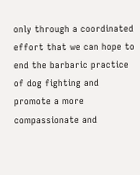only through a coordinated effort that we can hope to end the barbaric practice of dog fighting and promote a more compassionate and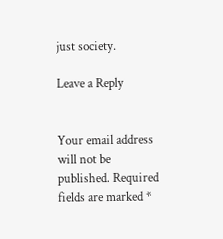just society.

Leave a Reply


Your email address will not be published. Required fields are marked *